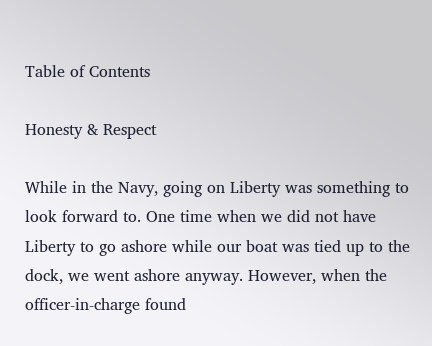Table of Contents

Honesty & Respect

While in the Navy, going on Liberty was something to look forward to. One time when we did not have Liberty to go ashore while our boat was tied up to the dock, we went ashore anyway. However, when the officer-in-charge found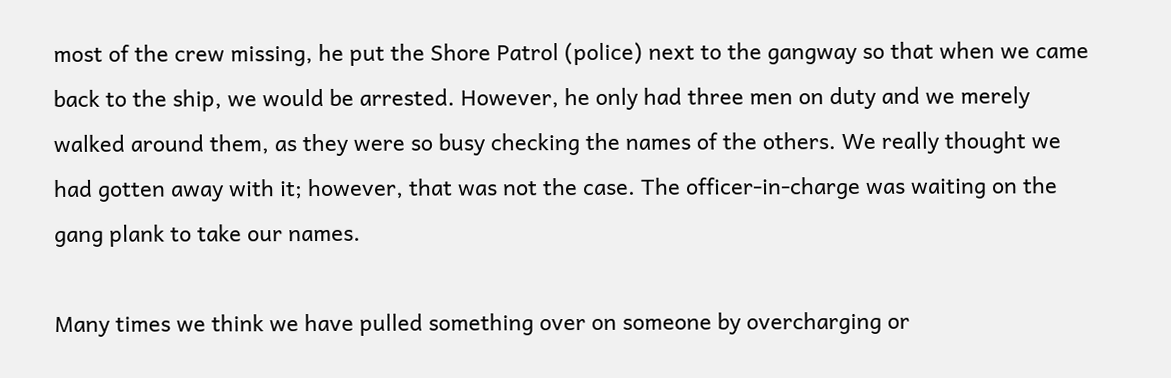most of the crew missing, he put the Shore Patrol (police) next to the gangway so that when we came back to the ship, we would be arrested. However, he only had three men on duty and we merely walked around them, as they were so busy checking the names of the others. We really thought we had gotten away with it; however, that was not the case. The officer-in-charge was waiting on the gang plank to take our names.

Many times we think we have pulled something over on someone by overcharging or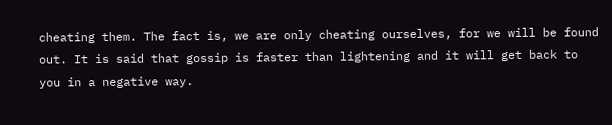cheating them. The fact is, we are only cheating ourselves, for we will be found out. It is said that gossip is faster than lightening and it will get back to you in a negative way.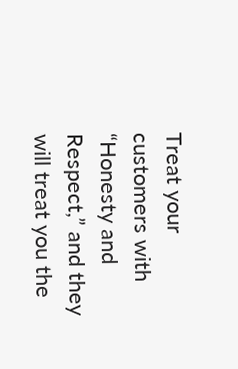Treat your customers with “Honesty and Respect,” and they will treat you the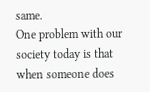same.
One problem with our society today is that when someone does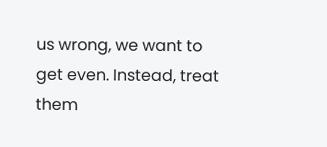us wrong, we want to get even. Instead, treat them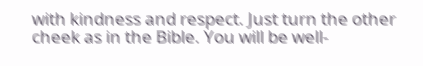with kindness and respect. Just turn the other cheek as in the Bible. You will be well-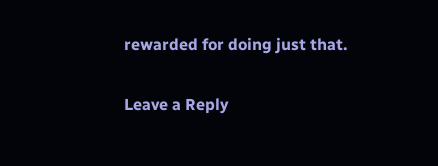rewarded for doing just that.

Leave a Reply